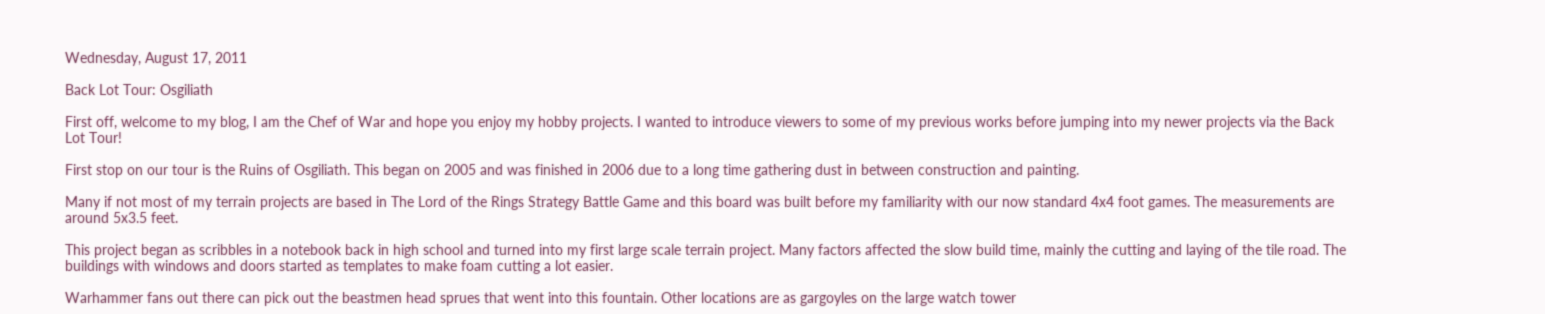Wednesday, August 17, 2011

Back Lot Tour: Osgiliath

First off, welcome to my blog, I am the Chef of War and hope you enjoy my hobby projects. I wanted to introduce viewers to some of my previous works before jumping into my newer projects via the Back Lot Tour!

First stop on our tour is the Ruins of Osgiliath. This began on 2005 and was finished in 2006 due to a long time gathering dust in between construction and painting.

Many if not most of my terrain projects are based in The Lord of the Rings Strategy Battle Game and this board was built before my familiarity with our now standard 4x4 foot games. The measurements are around 5x3.5 feet.

This project began as scribbles in a notebook back in high school and turned into my first large scale terrain project. Many factors affected the slow build time, mainly the cutting and laying of the tile road. The buildings with windows and doors started as templates to make foam cutting a lot easier.

Warhammer fans out there can pick out the beastmen head sprues that went into this fountain. Other locations are as gargoyles on the large watch tower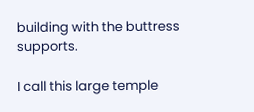building with the buttress supports.

I call this large temple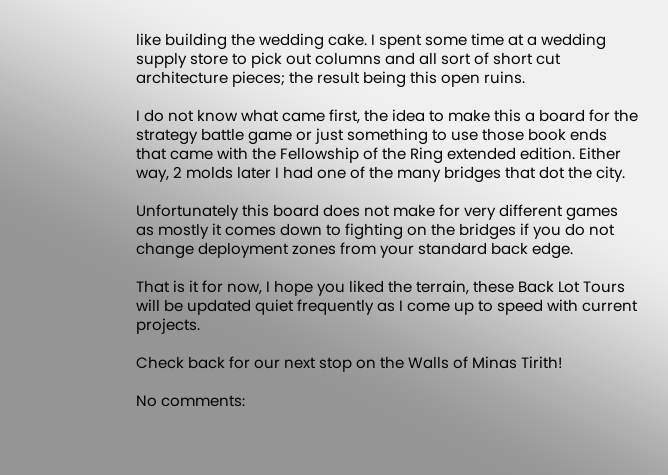like building the wedding cake. I spent some time at a wedding supply store to pick out columns and all sort of short cut architecture pieces; the result being this open ruins.

I do not know what came first, the idea to make this a board for the strategy battle game or just something to use those book ends that came with the Fellowship of the Ring extended edition. Either way, 2 molds later I had one of the many bridges that dot the city.

Unfortunately this board does not make for very different games as mostly it comes down to fighting on the bridges if you do not change deployment zones from your standard back edge.

That is it for now, I hope you liked the terrain, these Back Lot Tours will be updated quiet frequently as I come up to speed with current projects.

Check back for our next stop on the Walls of Minas Tirith!

No comments: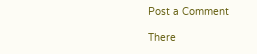Post a Comment

There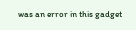was an error in this gadget